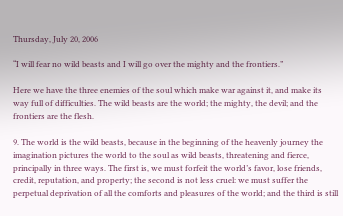Thursday, July 20, 2006

“I will fear no wild beasts and I will go over the mighty and the frontiers.”

Here we have the three enemies of the soul which make war against it, and make its way full of difficulties. The wild beasts are the world; the mighty, the devil; and the frontiers are the flesh.

9. The world is the wild beasts, because in the beginning of the heavenly journey the imagination pictures the world to the soul as wild beasts, threatening and fierce, principally in three ways. The first is, we must forfeit the world’s favor, lose friends, credit, reputation, and property; the second is not less cruel: we must suffer the perpetual deprivation of all the comforts and pleasures of the world; and the third is still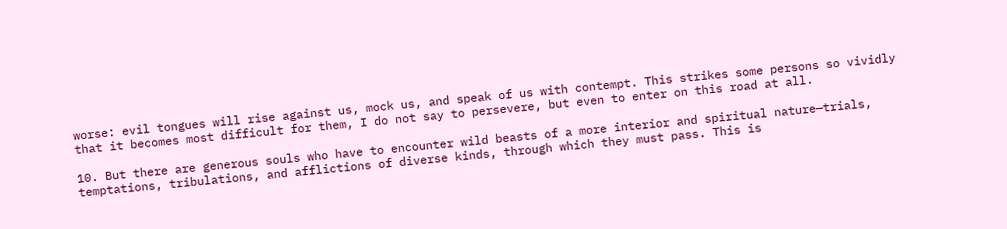worse: evil tongues will rise against us, mock us, and speak of us with contempt. This strikes some persons so vividly that it becomes most difficult for them, I do not say to persevere, but even to enter on this road at all.

10. But there are generous souls who have to encounter wild beasts of a more interior and spiritual nature—trials, temptations, tribulations, and afflictions of diverse kinds, through which they must pass. This is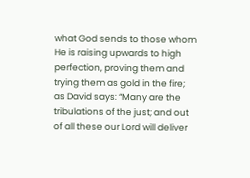what God sends to those whom He is raising upwards to high perfection, proving them and trying them as gold in the fire; as David says: “Many are the tribulations of the just; and out of all these our Lord will deliver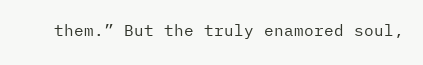them.” But the truly enamored soul,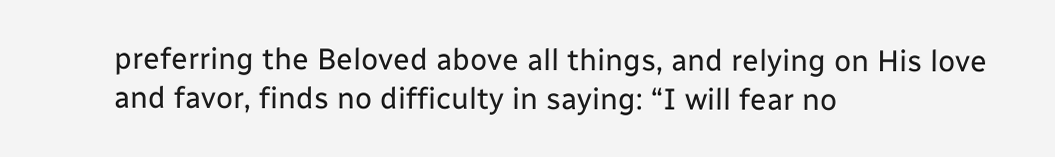preferring the Beloved above all things, and relying on His love and favor, finds no difficulty in saying: “I will fear no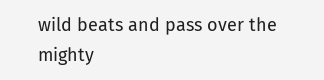wild beats and pass over the mighty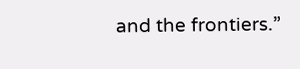and the frontiers.”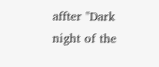affter "Dark night of the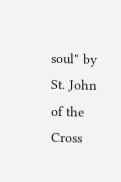soul" by St. John of the Cross